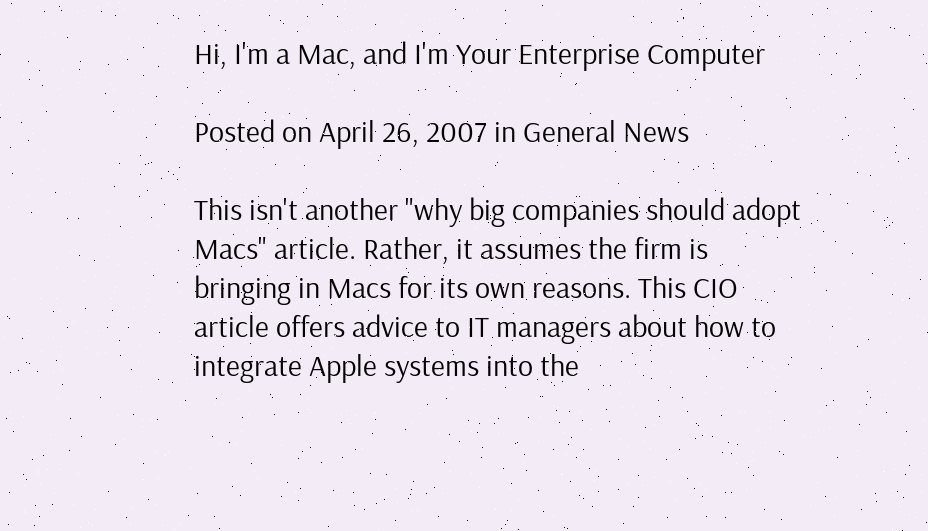Hi, I'm a Mac, and I'm Your Enterprise Computer

Posted on April 26, 2007 in General News

This isn't another "why big companies should adopt Macs" article. Rather, it assumes the firm is bringing in Macs for its own reasons. This CIO article offers advice to IT managers about how to integrate Apple systems into the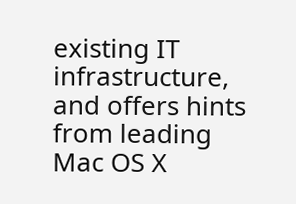existing IT infrastructure, and offers hints from leading Mac OS X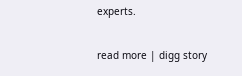experts.

read more | digg story